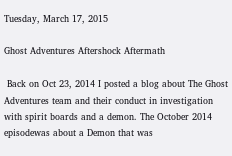Tuesday, March 17, 2015

Ghost Adventures Aftershock Aftermath

 Back on Oct 23, 2014 I posted a blog about The Ghost Adventures team and their conduct in investigation with spirit boards and a demon. The October 2014 episodewas about a Demon that was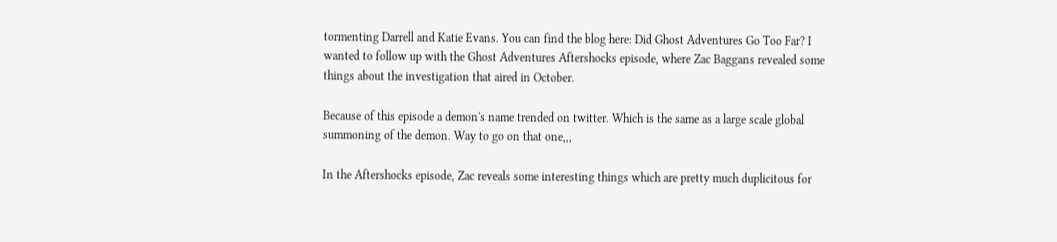tormenting Darrell and Katie Evans. You can find the blog here: Did Ghost Adventures Go Too Far? I wanted to follow up with the Ghost Adventures Aftershocks episode, where Zac Baggans revealed some things about the investigation that aired in October.

Because of this episode a demon's name trended on twitter. Which is the same as a large scale global summoning of the demon. Way to go on that one,,,

In the Aftershocks episode, Zac reveals some interesting things which are pretty much duplicitous for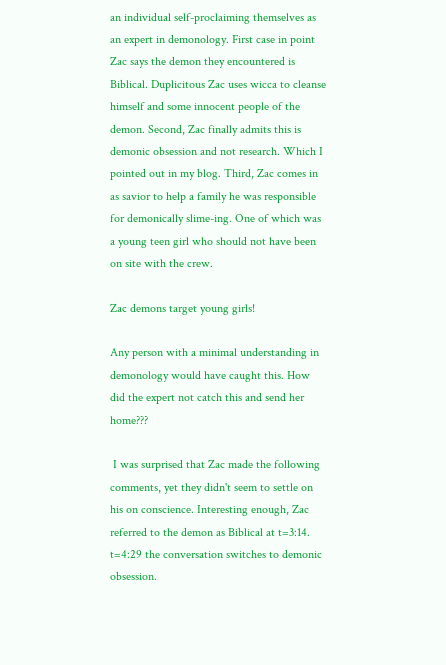an individual self-proclaiming themselves as an expert in demonology. First case in point Zac says the demon they encountered is Biblical. Duplicitous Zac uses wicca to cleanse himself and some innocent people of the demon. Second, Zac finally admits this is demonic obsession and not research. Which I pointed out in my blog. Third, Zac comes in as savior to help a family he was responsible for demonically slime-ing. One of which was a young teen girl who should not have been on site with the crew.

Zac demons target young girls!

Any person with a minimal understanding in demonology would have caught this. How did the expert not catch this and send her home???

 I was surprised that Zac made the following comments, yet they didn't seem to settle on his on conscience. Interesting enough, Zac referred to the demon as Biblical at t=3:14. t=4:29 the conversation switches to demonic obsession.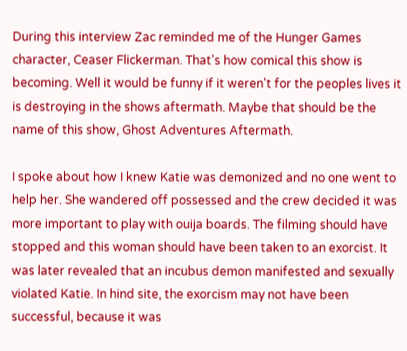During this interview Zac reminded me of the Hunger Games character, Ceaser Flickerman. That's how comical this show is becoming. Well it would be funny if it weren't for the peoples lives it is destroying in the shows aftermath. Maybe that should be the name of this show, Ghost Adventures Aftermath.

I spoke about how I knew Katie was demonized and no one went to help her. She wandered off possessed and the crew decided it was more important to play with ouija boards. The filming should have stopped and this woman should have been taken to an exorcist. It was later revealed that an incubus demon manifested and sexually violated Katie. In hind site, the exorcism may not have been successful, because it was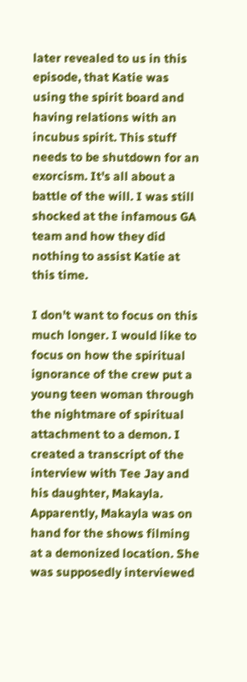later revealed to us in this episode, that Katie was using the spirit board and having relations with an incubus spirit. This stuff needs to be shutdown for an exorcism. It's all about a battle of the will. I was still shocked at the infamous GA team and how they did nothing to assist Katie at this time.

I don't want to focus on this much longer. I would like to focus on how the spiritual ignorance of the crew put a young teen woman through the nightmare of spiritual attachment to a demon. I created a transcript of the interview with Tee Jay and his daughter, Makayla.  Apparently, Makayla was on hand for the shows filming at a demonized location. She was supposedly interviewed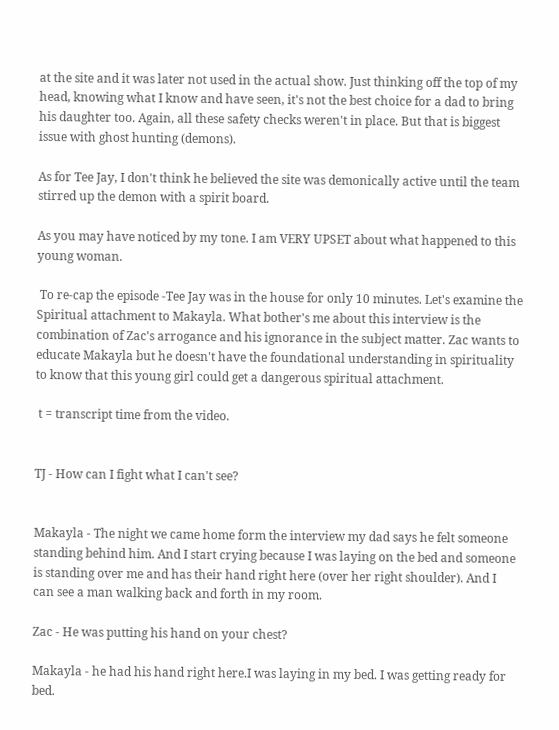at the site and it was later not used in the actual show. Just thinking off the top of my head, knowing what I know and have seen, it's not the best choice for a dad to bring his daughter too. Again, all these safety checks weren't in place. But that is biggest issue with ghost hunting (demons).

As for Tee Jay, I don't think he believed the site was demonically active until the team stirred up the demon with a spirit board.

As you may have noticed by my tone. I am VERY UPSET about what happened to this young woman.

 To re-cap the episode -Tee Jay was in the house for only 10 minutes. Let's examine the Spiritual attachment to Makayla. What bother's me about this interview is the combination of Zac's arrogance and his ignorance in the subject matter. Zac wants to educate Makayla but he doesn't have the foundational understanding in spirituality to know that this young girl could get a dangerous spiritual attachment.

 t = transcript time from the video.


TJ - How can I fight what I can't see?


Makayla - The night we came home form the interview my dad says he felt someone standing behind him. And I start crying because I was laying on the bed and someone is standing over me and has their hand right here (over her right shoulder). And I can see a man walking back and forth in my room.

Zac - He was putting his hand on your chest?

Makayla - he had his hand right here.I was laying in my bed. I was getting ready for bed.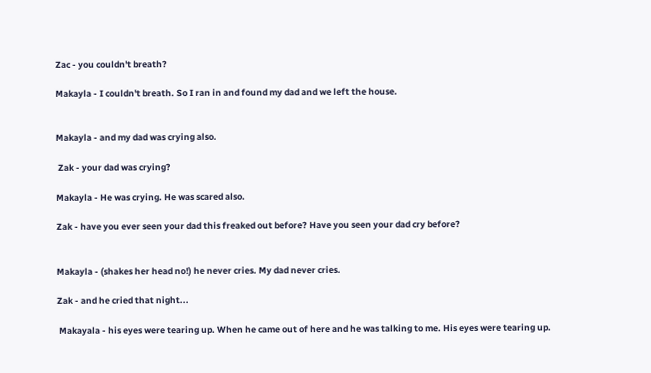Zac - you couldn't breath?

Makayla - I couldn't breath. So I ran in and found my dad and we left the house.


Makayla - and my dad was crying also.

 Zak - your dad was crying?

Makayla - He was crying. He was scared also.

Zak - have you ever seen your dad this freaked out before? Have you seen your dad cry before?


Makayla - (shakes her head no!) he never cries. My dad never cries.

Zak - and he cried that night...

 Makayala - his eyes were tearing up. When he came out of here and he was talking to me. His eyes were tearing up.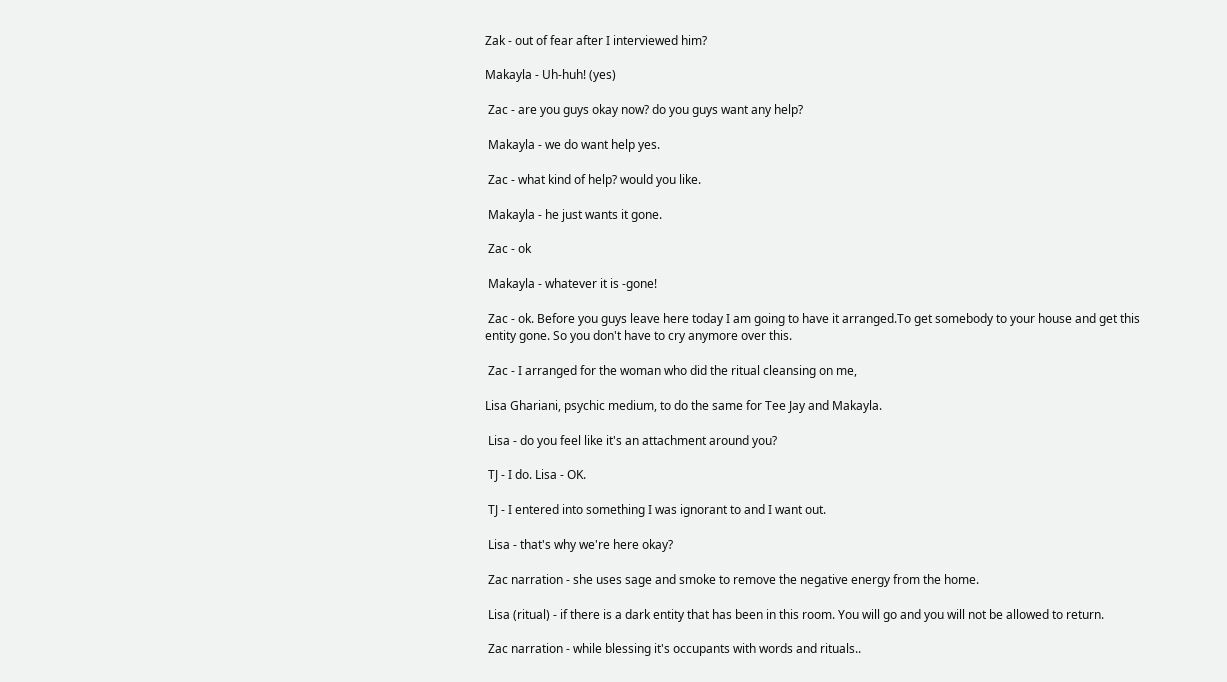Zak - out of fear after I interviewed him?

Makayla - Uh-huh! (yes)

 Zac - are you guys okay now? do you guys want any help?

 Makayla - we do want help yes.

 Zac - what kind of help? would you like.

 Makayla - he just wants it gone.

 Zac - ok

 Makayla - whatever it is -gone!

 Zac - ok. Before you guys leave here today I am going to have it arranged.To get somebody to your house and get this entity gone. So you don't have to cry anymore over this.

 Zac - I arranged for the woman who did the ritual cleansing on me,

Lisa Ghariani, psychic medium, to do the same for Tee Jay and Makayla.

 Lisa - do you feel like it's an attachment around you?

 TJ - I do. Lisa - OK.

 TJ - I entered into something I was ignorant to and I want out.

 Lisa - that's why we're here okay?

 Zac narration - she uses sage and smoke to remove the negative energy from the home.

 Lisa (ritual) - if there is a dark entity that has been in this room. You will go and you will not be allowed to return.

 Zac narration - while blessing it's occupants with words and rituals..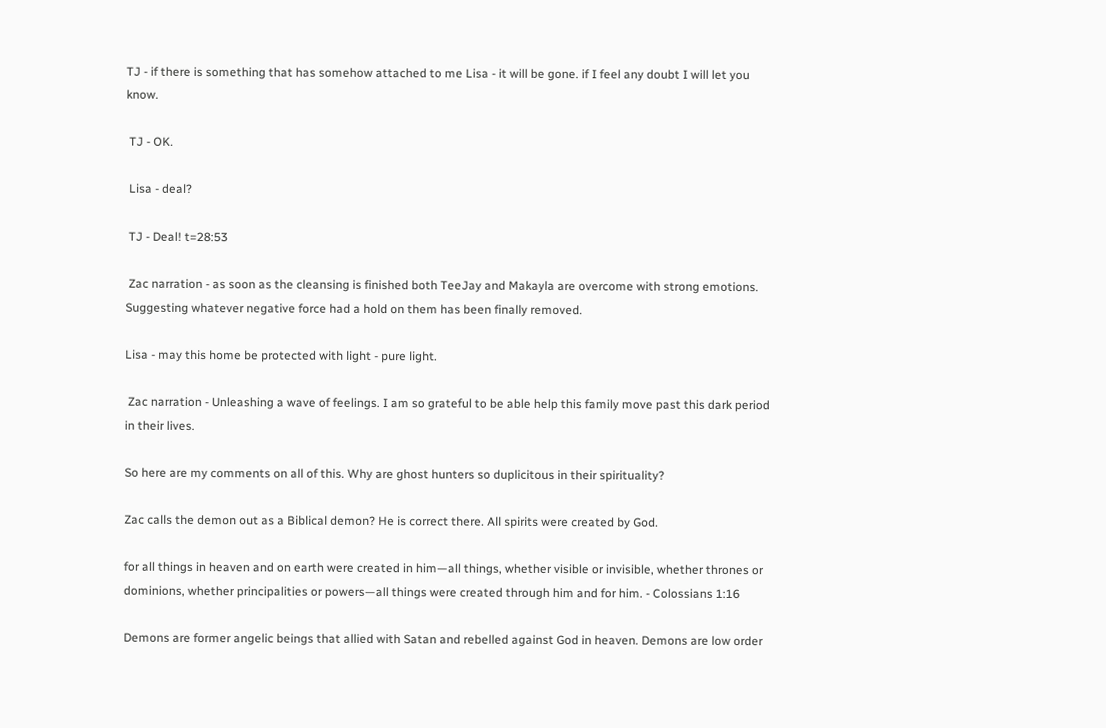TJ - if there is something that has somehow attached to me Lisa - it will be gone. if I feel any doubt I will let you know.

 TJ - OK.

 Lisa - deal?

 TJ - Deal! t=28:53

 Zac narration - as soon as the cleansing is finished both TeeJay and Makayla are overcome with strong emotions. Suggesting whatever negative force had a hold on them has been finally removed.

Lisa - may this home be protected with light - pure light.

 Zac narration - Unleashing a wave of feelings. I am so grateful to be able help this family move past this dark period in their lives.

So here are my comments on all of this. Why are ghost hunters so duplicitous in their spirituality?

Zac calls the demon out as a Biblical demon? He is correct there. All spirits were created by God.

for all things in heaven and on earth were created in him—all things, whether visible or invisible, whether thrones or dominions, whether principalities or powers—all things were created through him and for him. - Colossians 1:16

Demons are former angelic beings that allied with Satan and rebelled against God in heaven. Demons are low order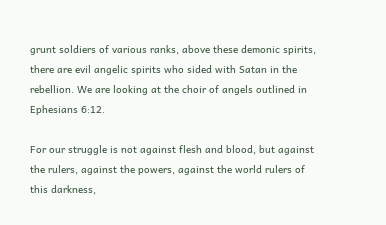grunt soldiers of various ranks, above these demonic spirits, there are evil angelic spirits who sided with Satan in the rebellion. We are looking at the choir of angels outlined in Ephesians 6:12.

For our struggle is not against flesh and blood, but against the rulers, against the powers, against the world rulers of this darkness,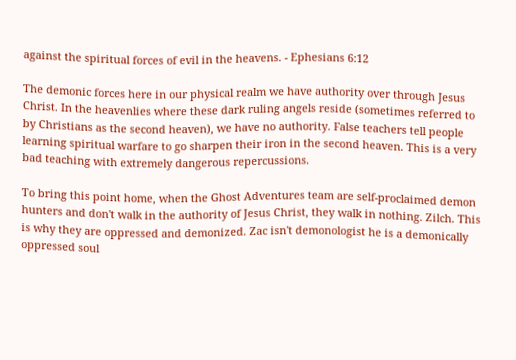against the spiritual forces of evil in the heavens. - Ephesians 6:12

The demonic forces here in our physical realm we have authority over through Jesus Christ. In the heavenlies where these dark ruling angels reside (sometimes referred to by Christians as the second heaven), we have no authority. False teachers tell people learning spiritual warfare to go sharpen their iron in the second heaven. This is a very bad teaching with extremely dangerous repercussions.

To bring this point home, when the Ghost Adventures team are self-proclaimed demon hunters and don't walk in the authority of Jesus Christ, they walk in nothing. Zilch. This is why they are oppressed and demonized. Zac isn't demonologist he is a demonically oppressed soul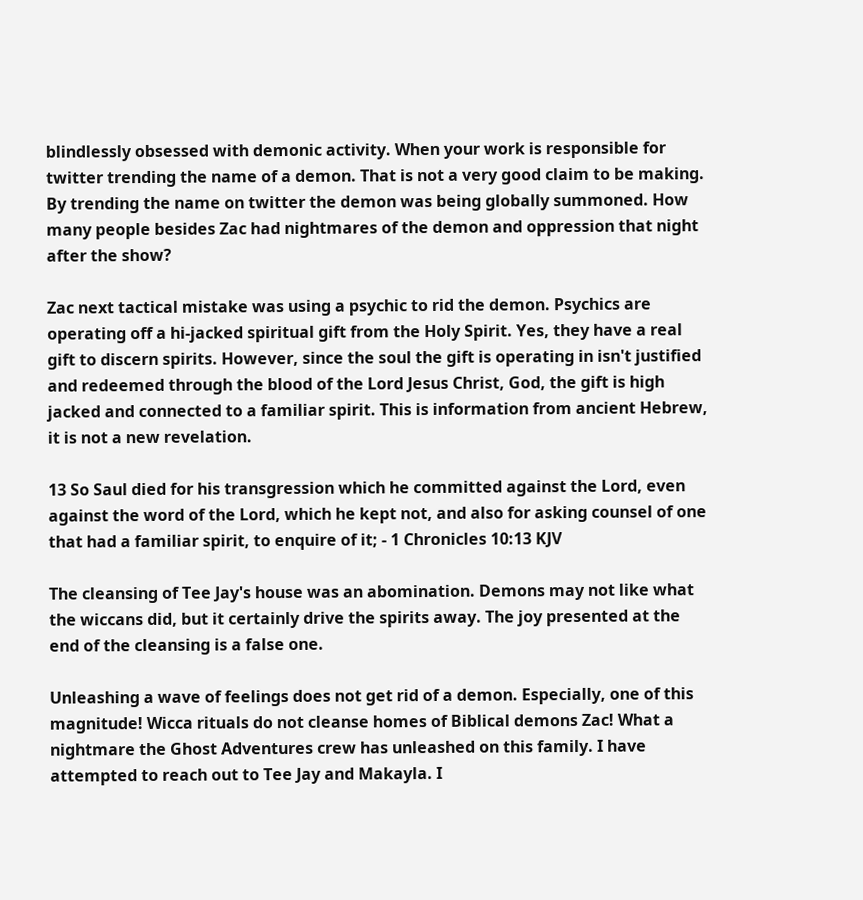blindlessly obsessed with demonic activity. When your work is responsible for twitter trending the name of a demon. That is not a very good claim to be making. By trending the name on twitter the demon was being globally summoned. How many people besides Zac had nightmares of the demon and oppression that night after the show?

Zac next tactical mistake was using a psychic to rid the demon. Psychics are operating off a hi-jacked spiritual gift from the Holy Spirit. Yes, they have a real gift to discern spirits. However, since the soul the gift is operating in isn't justified and redeemed through the blood of the Lord Jesus Christ, God, the gift is high jacked and connected to a familiar spirit. This is information from ancient Hebrew, it is not a new revelation.

13 So Saul died for his transgression which he committed against the Lord, even against the word of the Lord, which he kept not, and also for asking counsel of one that had a familiar spirit, to enquire of it; - 1 Chronicles 10:13 KJV

The cleansing of Tee Jay's house was an abomination. Demons may not like what the wiccans did, but it certainly drive the spirits away. The joy presented at the end of the cleansing is a false one.

Unleashing a wave of feelings does not get rid of a demon. Especially, one of this magnitude! Wicca rituals do not cleanse homes of Biblical demons Zac! What a nightmare the Ghost Adventures crew has unleashed on this family. I have attempted to reach out to Tee Jay and Makayla. I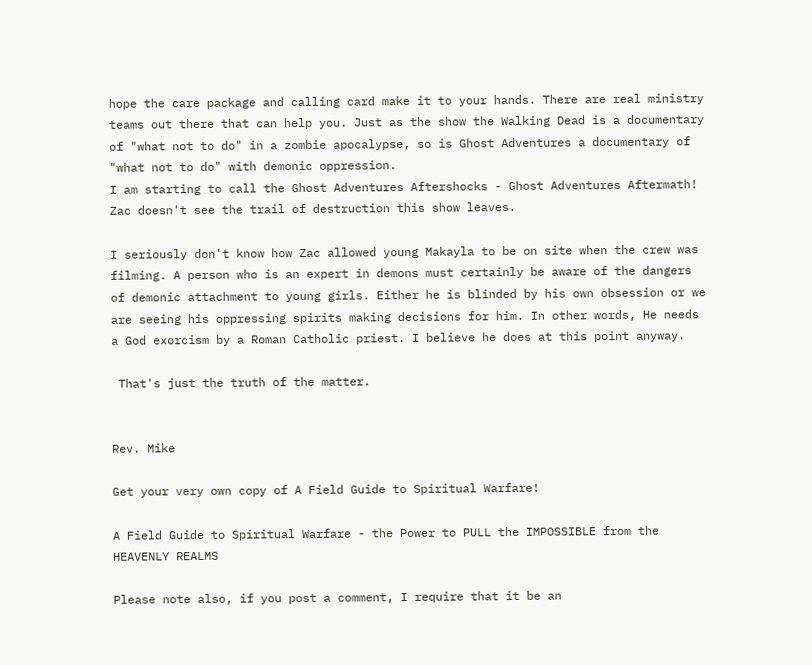hope the care package and calling card make it to your hands. There are real ministry teams out there that can help you. Just as the show the Walking Dead is a documentary of "what not to do" in a zombie apocalypse, so is Ghost Adventures a documentary of "what not to do" with demonic oppression.
I am starting to call the Ghost Adventures Aftershocks - Ghost Adventures Aftermath! Zac doesn't see the trail of destruction this show leaves.

I seriously don't know how Zac allowed young Makayla to be on site when the crew was filming. A person who is an expert in demons must certainly be aware of the dangers of demonic attachment to young girls. Either he is blinded by his own obsession or we are seeing his oppressing spirits making decisions for him. In other words, He needs a God exorcism by a Roman Catholic priest. I believe he does at this point anyway.

 That's just the truth of the matter.


Rev. Mike

Get your very own copy of A Field Guide to Spiritual Warfare!

A Field Guide to Spiritual Warfare - the Power to PULL the IMPOSSIBLE from the HEAVENLY REALMS

Please note also, if you post a comment, I require that it be an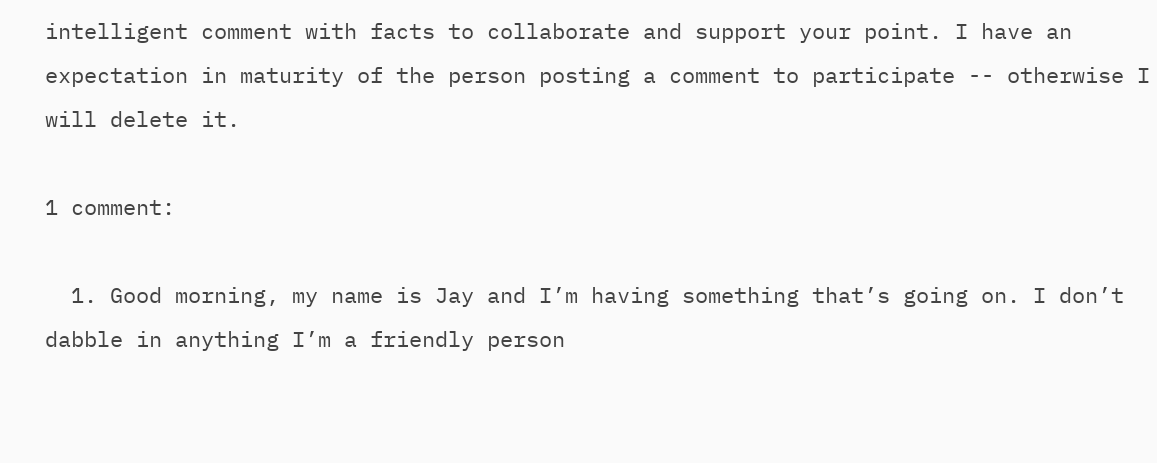intelligent comment with facts to collaborate and support your point. I have an expectation in maturity of the person posting a comment to participate -- otherwise I will delete it.

1 comment:

  1. Good morning, my name is Jay and I’m having something that’s going on. I don’t dabble in anything I’m a friendly person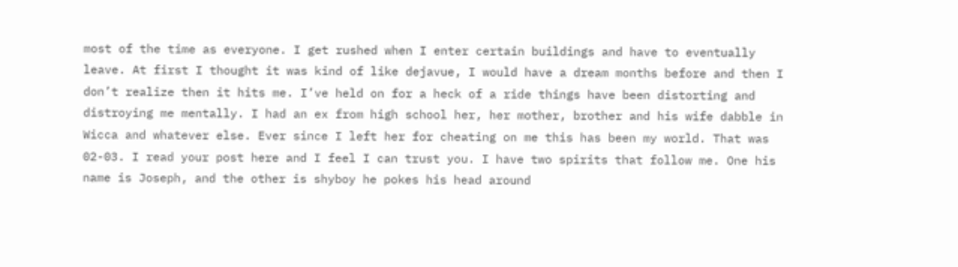most of the time as everyone. I get rushed when I enter certain buildings and have to eventually leave. At first I thought it was kind of like dejavue, I would have a dream months before and then I don’t realize then it hits me. I’ve held on for a heck of a ride things have been distorting and distroying me mentally. I had an ex from high school her, her mother, brother and his wife dabble in Wicca and whatever else. Ever since I left her for cheating on me this has been my world. That was 02-03. I read your post here and I feel I can trust you. I have two spirits that follow me. One his name is Joseph, and the other is shyboy he pokes his head around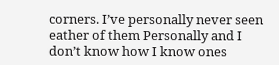corners. I’ve personally never seen eather of them Personally and I don’t know how I know ones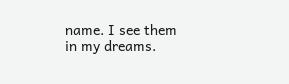name. I see them in my dreams.